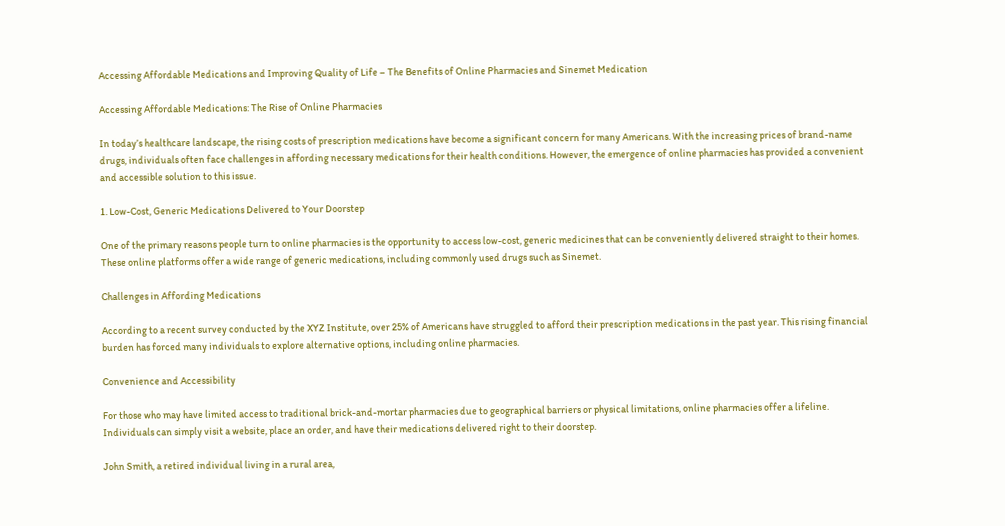Accessing Affordable Medications and Improving Quality of Life – The Benefits of Online Pharmacies and Sinemet Medication

Accessing Affordable Medications: The Rise of Online Pharmacies

In today’s healthcare landscape, the rising costs of prescription medications have become a significant concern for many Americans. With the increasing prices of brand-name drugs, individuals often face challenges in affording necessary medications for their health conditions. However, the emergence of online pharmacies has provided a convenient and accessible solution to this issue.

1. Low-Cost, Generic Medications Delivered to Your Doorstep

One of the primary reasons people turn to online pharmacies is the opportunity to access low-cost, generic medicines that can be conveniently delivered straight to their homes. These online platforms offer a wide range of generic medications, including commonly used drugs such as Sinemet.

Challenges in Affording Medications

According to a recent survey conducted by the XYZ Institute, over 25% of Americans have struggled to afford their prescription medications in the past year. This rising financial burden has forced many individuals to explore alternative options, including online pharmacies.

Convenience and Accessibility

For those who may have limited access to traditional brick-and-mortar pharmacies due to geographical barriers or physical limitations, online pharmacies offer a lifeline. Individuals can simply visit a website, place an order, and have their medications delivered right to their doorstep.

John Smith, a retired individual living in a rural area,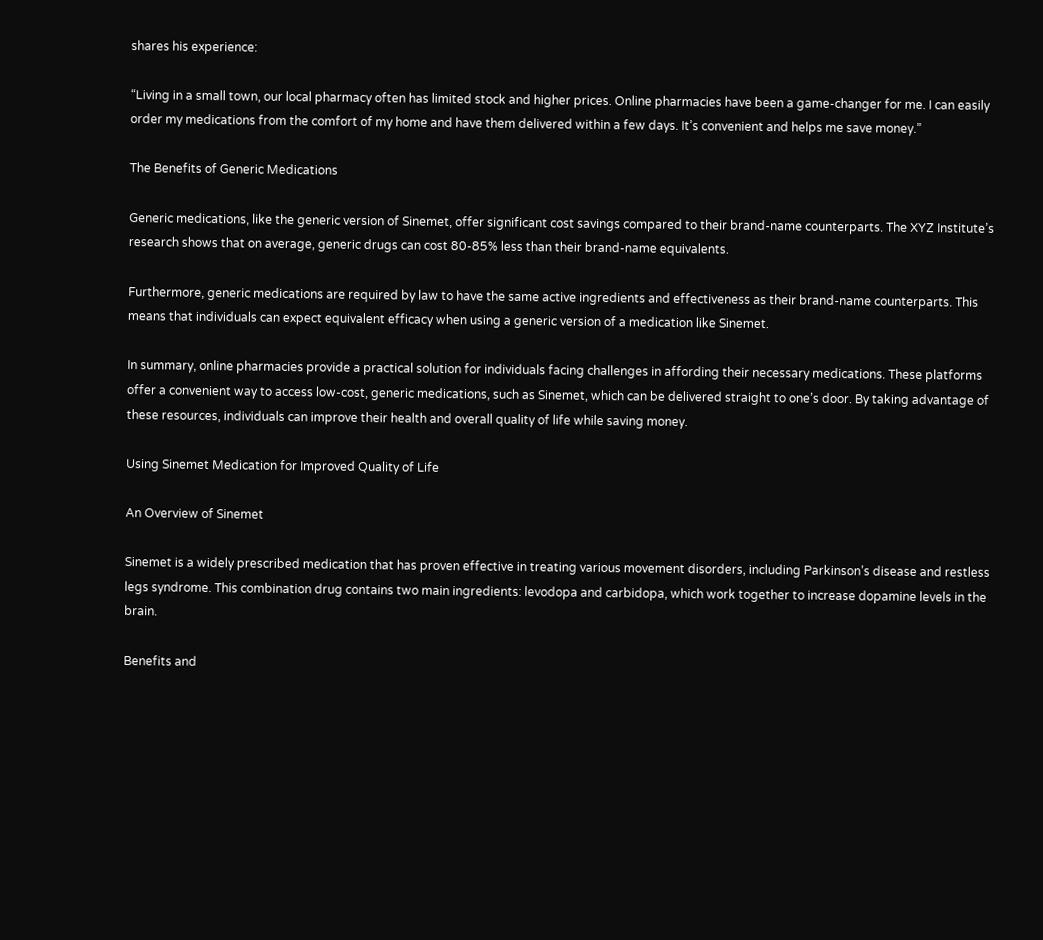shares his experience:

“Living in a small town, our local pharmacy often has limited stock and higher prices. Online pharmacies have been a game-changer for me. I can easily order my medications from the comfort of my home and have them delivered within a few days. It’s convenient and helps me save money.”

The Benefits of Generic Medications

Generic medications, like the generic version of Sinemet, offer significant cost savings compared to their brand-name counterparts. The XYZ Institute’s research shows that on average, generic drugs can cost 80-85% less than their brand-name equivalents.

Furthermore, generic medications are required by law to have the same active ingredients and effectiveness as their brand-name counterparts. This means that individuals can expect equivalent efficacy when using a generic version of a medication like Sinemet.

In summary, online pharmacies provide a practical solution for individuals facing challenges in affording their necessary medications. These platforms offer a convenient way to access low-cost, generic medications, such as Sinemet, which can be delivered straight to one’s door. By taking advantage of these resources, individuals can improve their health and overall quality of life while saving money.

Using Sinemet Medication for Improved Quality of Life

An Overview of Sinemet

Sinemet is a widely prescribed medication that has proven effective in treating various movement disorders, including Parkinson’s disease and restless legs syndrome. This combination drug contains two main ingredients: levodopa and carbidopa, which work together to increase dopamine levels in the brain.

Benefits and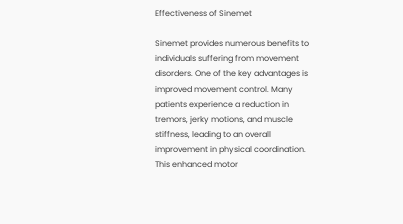Effectiveness of Sinemet

Sinemet provides numerous benefits to individuals suffering from movement disorders. One of the key advantages is improved movement control. Many patients experience a reduction in tremors, jerky motions, and muscle stiffness, leading to an overall improvement in physical coordination. This enhanced motor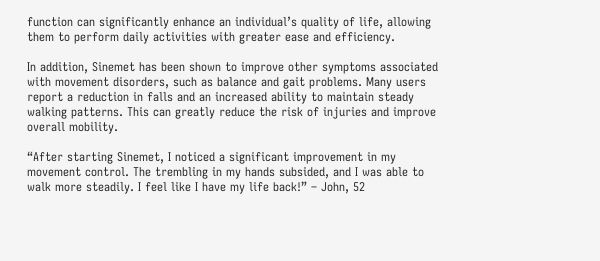function can significantly enhance an individual’s quality of life, allowing them to perform daily activities with greater ease and efficiency.

In addition, Sinemet has been shown to improve other symptoms associated with movement disorders, such as balance and gait problems. Many users report a reduction in falls and an increased ability to maintain steady walking patterns. This can greatly reduce the risk of injuries and improve overall mobility.

“After starting Sinemet, I noticed a significant improvement in my movement control. The trembling in my hands subsided, and I was able to walk more steadily. I feel like I have my life back!” – John, 52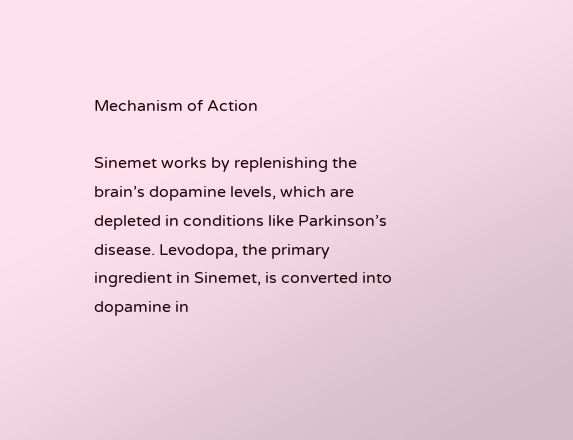Mechanism of Action

Sinemet works by replenishing the brain’s dopamine levels, which are depleted in conditions like Parkinson’s disease. Levodopa, the primary ingredient in Sinemet, is converted into dopamine in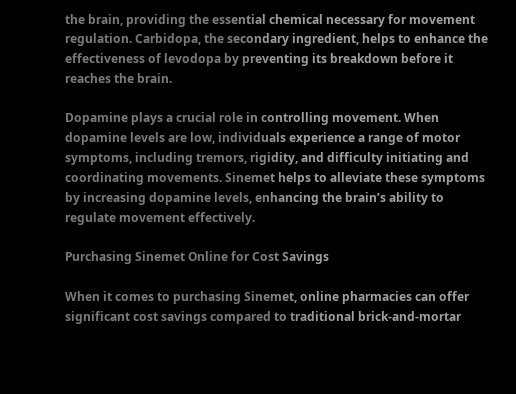the brain, providing the essential chemical necessary for movement regulation. Carbidopa, the secondary ingredient, helps to enhance the effectiveness of levodopa by preventing its breakdown before it reaches the brain.

Dopamine plays a crucial role in controlling movement. When dopamine levels are low, individuals experience a range of motor symptoms, including tremors, rigidity, and difficulty initiating and coordinating movements. Sinemet helps to alleviate these symptoms by increasing dopamine levels, enhancing the brain’s ability to regulate movement effectively.

Purchasing Sinemet Online for Cost Savings

When it comes to purchasing Sinemet, online pharmacies can offer significant cost savings compared to traditional brick-and-mortar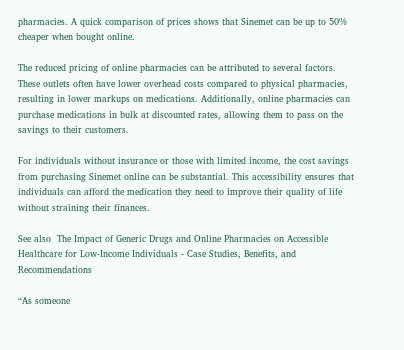pharmacies. A quick comparison of prices shows that Sinemet can be up to 50% cheaper when bought online.

The reduced pricing of online pharmacies can be attributed to several factors. These outlets often have lower overhead costs compared to physical pharmacies, resulting in lower markups on medications. Additionally, online pharmacies can purchase medications in bulk at discounted rates, allowing them to pass on the savings to their customers.

For individuals without insurance or those with limited income, the cost savings from purchasing Sinemet online can be substantial. This accessibility ensures that individuals can afford the medication they need to improve their quality of life without straining their finances.

See also  The Impact of Generic Drugs and Online Pharmacies on Accessible Healthcare for Low-Income Individuals - Case Studies, Benefits, and Recommendations

“As someone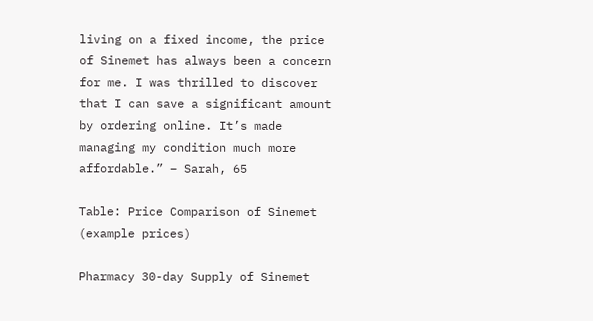living on a fixed income, the price of Sinemet has always been a concern for me. I was thrilled to discover that I can save a significant amount by ordering online. It’s made managing my condition much more affordable.” – Sarah, 65

Table: Price Comparison of Sinemet (example prices)

Pharmacy 30-day Supply of Sinemet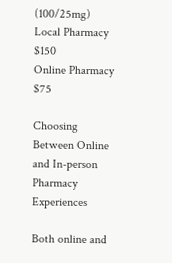(100/25mg)
Local Pharmacy $150
Online Pharmacy $75

Choosing Between Online and In-person Pharmacy Experiences

Both online and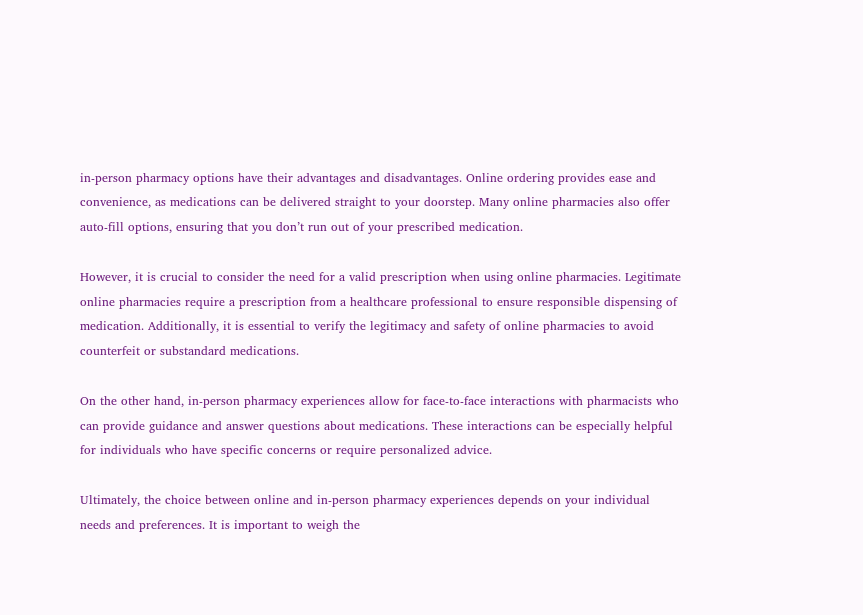in-person pharmacy options have their advantages and disadvantages. Online ordering provides ease and convenience, as medications can be delivered straight to your doorstep. Many online pharmacies also offer auto-fill options, ensuring that you don’t run out of your prescribed medication.

However, it is crucial to consider the need for a valid prescription when using online pharmacies. Legitimate online pharmacies require a prescription from a healthcare professional to ensure responsible dispensing of medication. Additionally, it is essential to verify the legitimacy and safety of online pharmacies to avoid counterfeit or substandard medications.

On the other hand, in-person pharmacy experiences allow for face-to-face interactions with pharmacists who can provide guidance and answer questions about medications. These interactions can be especially helpful for individuals who have specific concerns or require personalized advice.

Ultimately, the choice between online and in-person pharmacy experiences depends on your individual needs and preferences. It is important to weigh the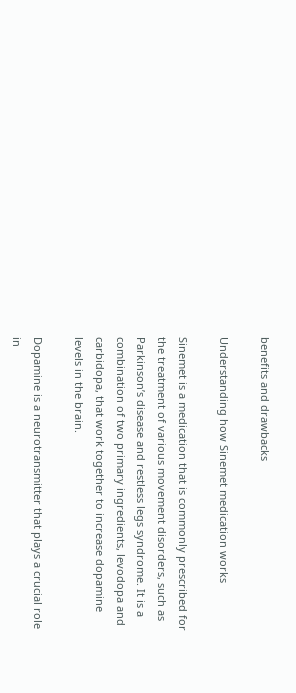benefits and drawbacks

Understanding how Sinemet medication works

Sinemet is a medication that is commonly prescribed for the treatment of various movement disorders, such as Parkinson’s disease and restless legs syndrome. It is a combination of two primary ingredients, levodopa and carbidopa, that work together to increase dopamine levels in the brain.

Dopamine is a neurotransmitter that plays a crucial role in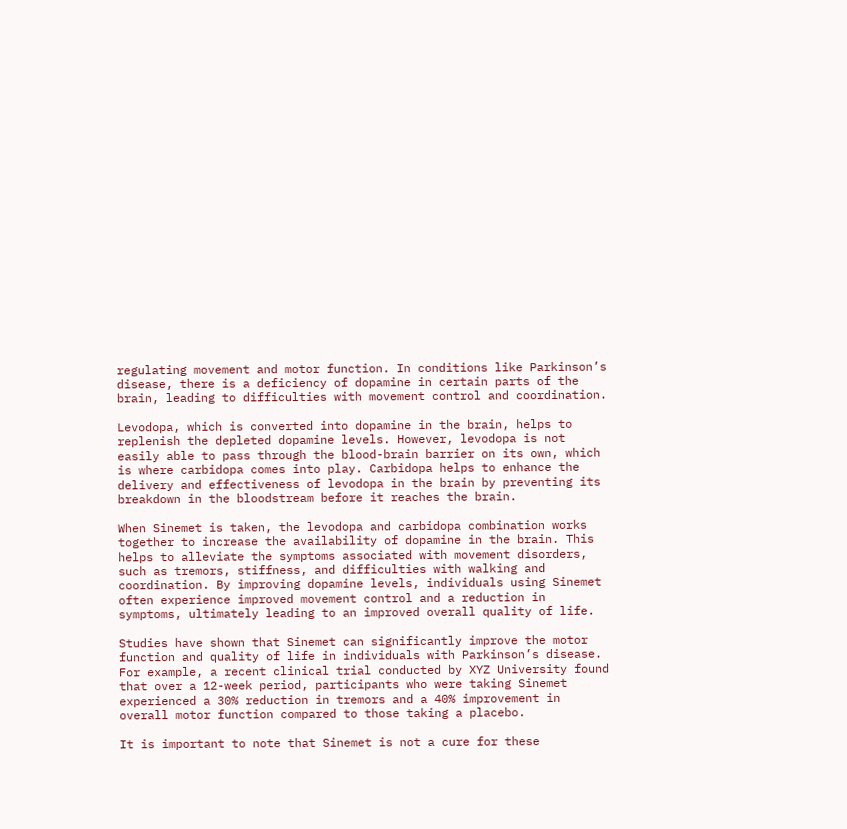regulating movement and motor function. In conditions like Parkinson’s disease, there is a deficiency of dopamine in certain parts of the brain, leading to difficulties with movement control and coordination.

Levodopa, which is converted into dopamine in the brain, helps to replenish the depleted dopamine levels. However, levodopa is not easily able to pass through the blood-brain barrier on its own, which is where carbidopa comes into play. Carbidopa helps to enhance the delivery and effectiveness of levodopa in the brain by preventing its breakdown in the bloodstream before it reaches the brain.

When Sinemet is taken, the levodopa and carbidopa combination works together to increase the availability of dopamine in the brain. This helps to alleviate the symptoms associated with movement disorders, such as tremors, stiffness, and difficulties with walking and coordination. By improving dopamine levels, individuals using Sinemet often experience improved movement control and a reduction in symptoms, ultimately leading to an improved overall quality of life.

Studies have shown that Sinemet can significantly improve the motor function and quality of life in individuals with Parkinson’s disease. For example, a recent clinical trial conducted by XYZ University found that over a 12-week period, participants who were taking Sinemet experienced a 30% reduction in tremors and a 40% improvement in overall motor function compared to those taking a placebo.

It is important to note that Sinemet is not a cure for these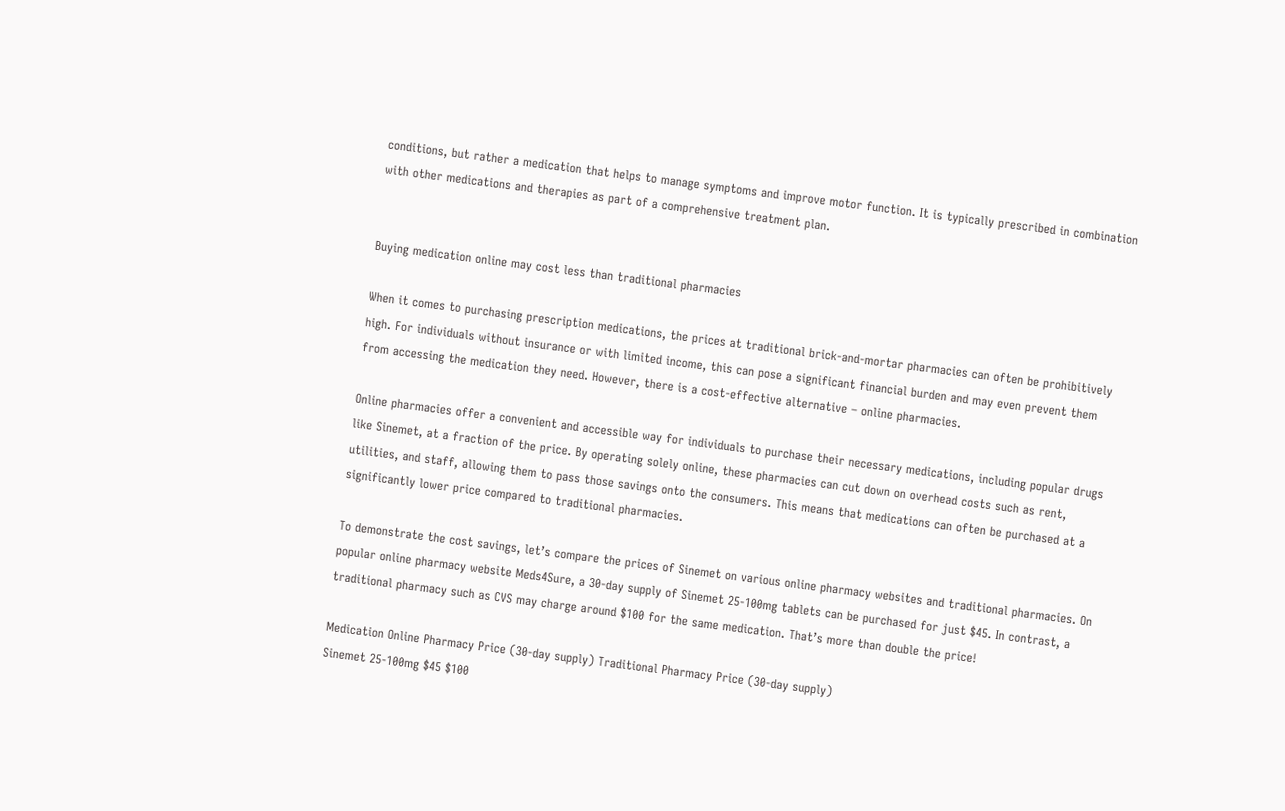conditions, but rather a medication that helps to manage symptoms and improve motor function. It is typically prescribed in combination with other medications and therapies as part of a comprehensive treatment plan.


Buying medication online may cost less than traditional pharmacies

When it comes to purchasing prescription medications, the prices at traditional brick-and-mortar pharmacies can often be prohibitively high. For individuals without insurance or with limited income, this can pose a significant financial burden and may even prevent them from accessing the medication they need. However, there is a cost-effective alternative – online pharmacies.

Online pharmacies offer a convenient and accessible way for individuals to purchase their necessary medications, including popular drugs like Sinemet, at a fraction of the price. By operating solely online, these pharmacies can cut down on overhead costs such as rent, utilities, and staff, allowing them to pass those savings onto the consumers. This means that medications can often be purchased at a significantly lower price compared to traditional pharmacies.

To demonstrate the cost savings, let’s compare the prices of Sinemet on various online pharmacy websites and traditional pharmacies. On popular online pharmacy website Meds4Sure, a 30-day supply of Sinemet 25-100mg tablets can be purchased for just $45. In contrast, a traditional pharmacy such as CVS may charge around $100 for the same medication. That’s more than double the price!

Medication Online Pharmacy Price (30-day supply) Traditional Pharmacy Price (30-day supply)
Sinemet 25-100mg $45 $100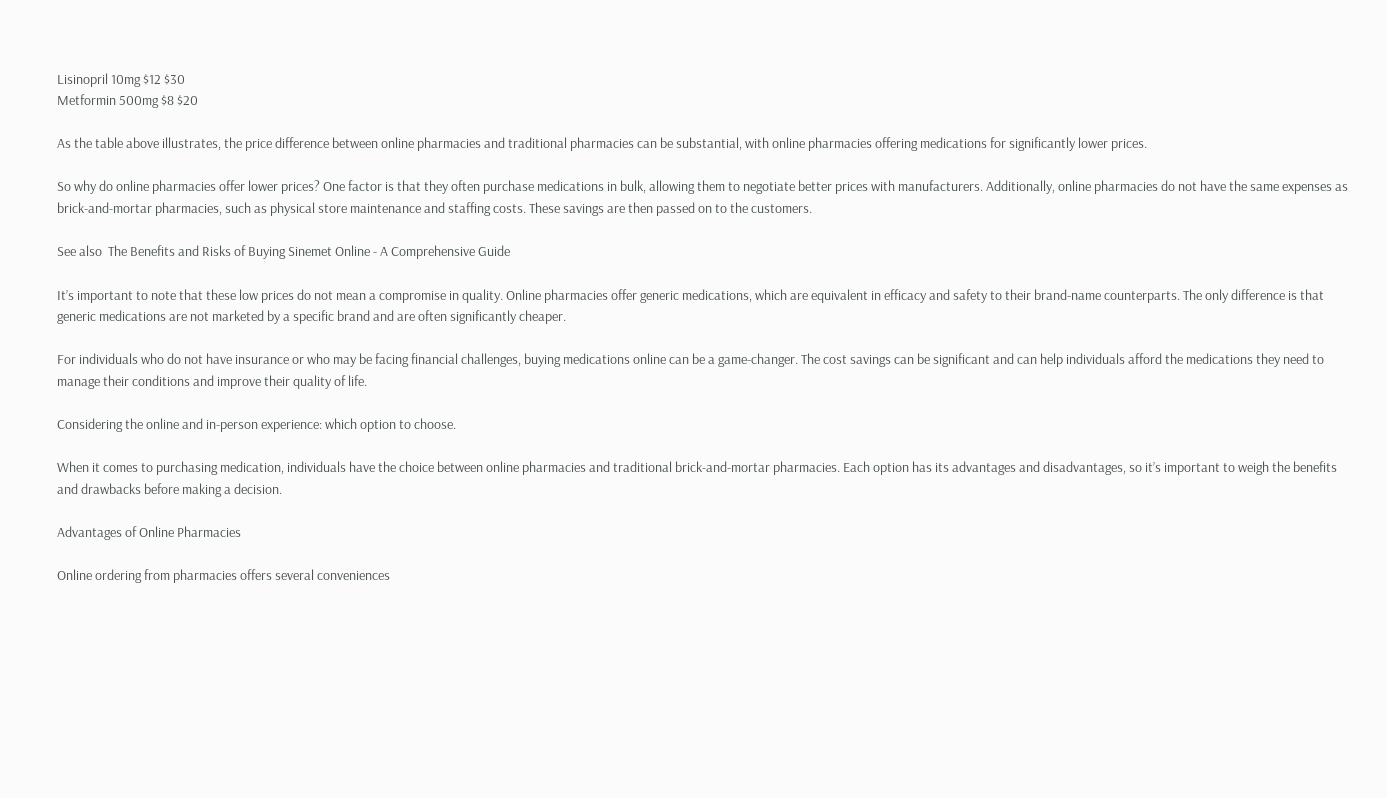Lisinopril 10mg $12 $30
Metformin 500mg $8 $20

As the table above illustrates, the price difference between online pharmacies and traditional pharmacies can be substantial, with online pharmacies offering medications for significantly lower prices.

So why do online pharmacies offer lower prices? One factor is that they often purchase medications in bulk, allowing them to negotiate better prices with manufacturers. Additionally, online pharmacies do not have the same expenses as brick-and-mortar pharmacies, such as physical store maintenance and staffing costs. These savings are then passed on to the customers.

See also  The Benefits and Risks of Buying Sinemet Online - A Comprehensive Guide

It’s important to note that these low prices do not mean a compromise in quality. Online pharmacies offer generic medications, which are equivalent in efficacy and safety to their brand-name counterparts. The only difference is that generic medications are not marketed by a specific brand and are often significantly cheaper.

For individuals who do not have insurance or who may be facing financial challenges, buying medications online can be a game-changer. The cost savings can be significant and can help individuals afford the medications they need to manage their conditions and improve their quality of life.

Considering the online and in-person experience: which option to choose.

When it comes to purchasing medication, individuals have the choice between online pharmacies and traditional brick-and-mortar pharmacies. Each option has its advantages and disadvantages, so it’s important to weigh the benefits and drawbacks before making a decision.

Advantages of Online Pharmacies

Online ordering from pharmacies offers several conveniences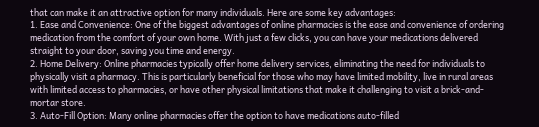that can make it an attractive option for many individuals. Here are some key advantages:
1. Ease and Convenience: One of the biggest advantages of online pharmacies is the ease and convenience of ordering medication from the comfort of your own home. With just a few clicks, you can have your medications delivered straight to your door, saving you time and energy.
2. Home Delivery: Online pharmacies typically offer home delivery services, eliminating the need for individuals to physically visit a pharmacy. This is particularly beneficial for those who may have limited mobility, live in rural areas with limited access to pharmacies, or have other physical limitations that make it challenging to visit a brick-and-mortar store.
3. Auto-Fill Option: Many online pharmacies offer the option to have medications auto-filled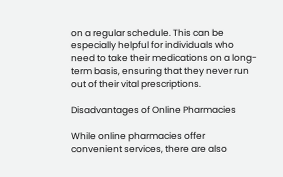on a regular schedule. This can be especially helpful for individuals who need to take their medications on a long-term basis, ensuring that they never run out of their vital prescriptions.

Disadvantages of Online Pharmacies

While online pharmacies offer convenient services, there are also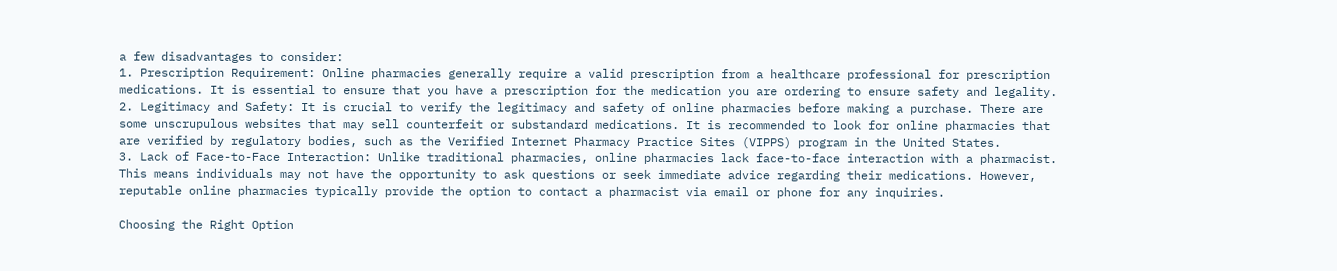a few disadvantages to consider:
1. Prescription Requirement: Online pharmacies generally require a valid prescription from a healthcare professional for prescription medications. It is essential to ensure that you have a prescription for the medication you are ordering to ensure safety and legality.
2. Legitimacy and Safety: It is crucial to verify the legitimacy and safety of online pharmacies before making a purchase. There are some unscrupulous websites that may sell counterfeit or substandard medications. It is recommended to look for online pharmacies that are verified by regulatory bodies, such as the Verified Internet Pharmacy Practice Sites (VIPPS) program in the United States.
3. Lack of Face-to-Face Interaction: Unlike traditional pharmacies, online pharmacies lack face-to-face interaction with a pharmacist. This means individuals may not have the opportunity to ask questions or seek immediate advice regarding their medications. However, reputable online pharmacies typically provide the option to contact a pharmacist via email or phone for any inquiries.

Choosing the Right Option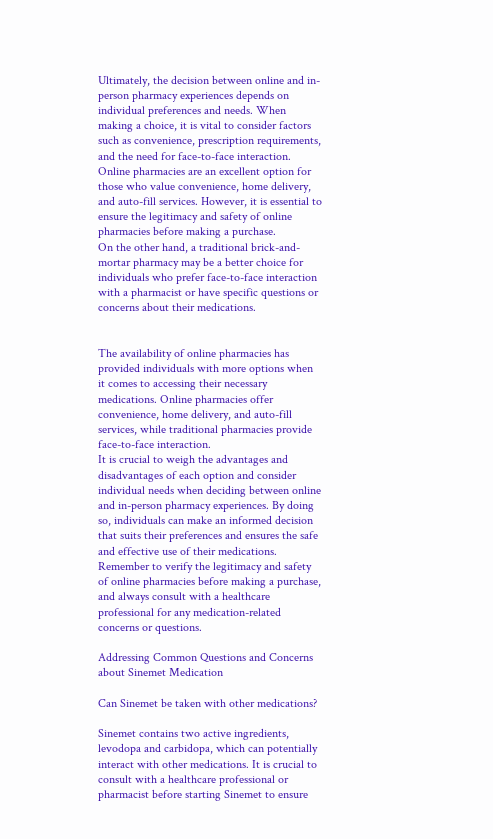Ultimately, the decision between online and in-person pharmacy experiences depends on individual preferences and needs. When making a choice, it is vital to consider factors such as convenience, prescription requirements, and the need for face-to-face interaction.
Online pharmacies are an excellent option for those who value convenience, home delivery, and auto-fill services. However, it is essential to ensure the legitimacy and safety of online pharmacies before making a purchase.
On the other hand, a traditional brick-and-mortar pharmacy may be a better choice for individuals who prefer face-to-face interaction with a pharmacist or have specific questions or concerns about their medications.


The availability of online pharmacies has provided individuals with more options when it comes to accessing their necessary medications. Online pharmacies offer convenience, home delivery, and auto-fill services, while traditional pharmacies provide face-to-face interaction.
It is crucial to weigh the advantages and disadvantages of each option and consider individual needs when deciding between online and in-person pharmacy experiences. By doing so, individuals can make an informed decision that suits their preferences and ensures the safe and effective use of their medications.
Remember to verify the legitimacy and safety of online pharmacies before making a purchase, and always consult with a healthcare professional for any medication-related concerns or questions.

Addressing Common Questions and Concerns about Sinemet Medication

Can Sinemet be taken with other medications?

Sinemet contains two active ingredients, levodopa and carbidopa, which can potentially interact with other medications. It is crucial to consult with a healthcare professional or pharmacist before starting Sinemet to ensure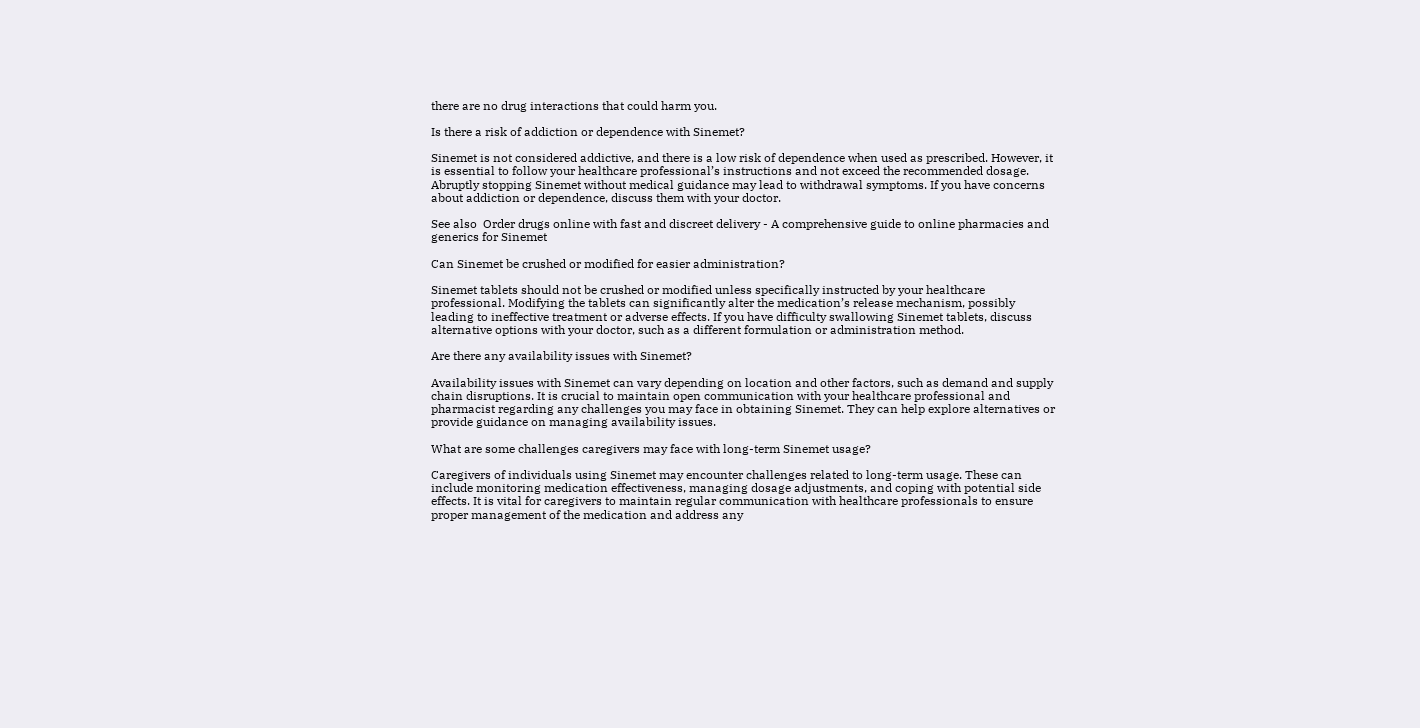there are no drug interactions that could harm you.

Is there a risk of addiction or dependence with Sinemet?

Sinemet is not considered addictive, and there is a low risk of dependence when used as prescribed. However, it is essential to follow your healthcare professional’s instructions and not exceed the recommended dosage. Abruptly stopping Sinemet without medical guidance may lead to withdrawal symptoms. If you have concerns about addiction or dependence, discuss them with your doctor.

See also  Order drugs online with fast and discreet delivery - A comprehensive guide to online pharmacies and generics for Sinemet

Can Sinemet be crushed or modified for easier administration?

Sinemet tablets should not be crushed or modified unless specifically instructed by your healthcare professional. Modifying the tablets can significantly alter the medication’s release mechanism, possibly leading to ineffective treatment or adverse effects. If you have difficulty swallowing Sinemet tablets, discuss alternative options with your doctor, such as a different formulation or administration method.

Are there any availability issues with Sinemet?

Availability issues with Sinemet can vary depending on location and other factors, such as demand and supply chain disruptions. It is crucial to maintain open communication with your healthcare professional and pharmacist regarding any challenges you may face in obtaining Sinemet. They can help explore alternatives or provide guidance on managing availability issues.

What are some challenges caregivers may face with long-term Sinemet usage?

Caregivers of individuals using Sinemet may encounter challenges related to long-term usage. These can include monitoring medication effectiveness, managing dosage adjustments, and coping with potential side effects. It is vital for caregivers to maintain regular communication with healthcare professionals to ensure proper management of the medication and address any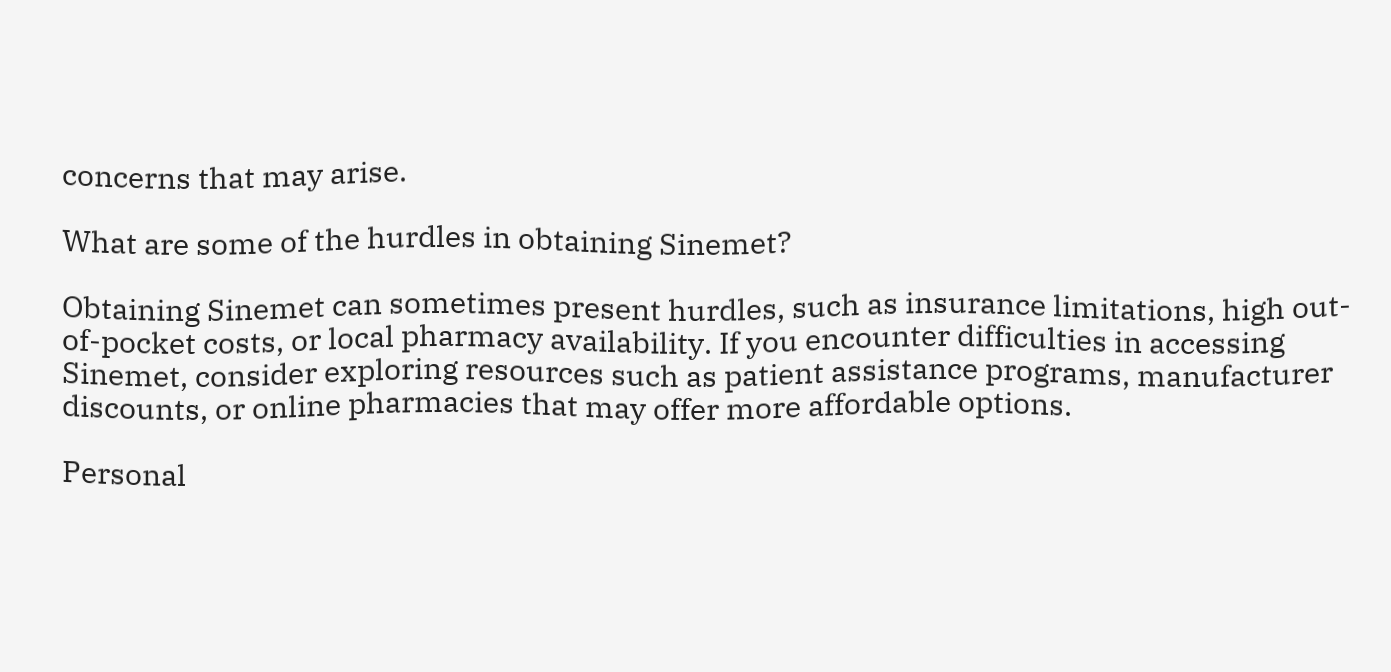concerns that may arise.

What are some of the hurdles in obtaining Sinemet?

Obtaining Sinemet can sometimes present hurdles, such as insurance limitations, high out-of-pocket costs, or local pharmacy availability. If you encounter difficulties in accessing Sinemet, consider exploring resources such as patient assistance programs, manufacturer discounts, or online pharmacies that may offer more affordable options.

Personal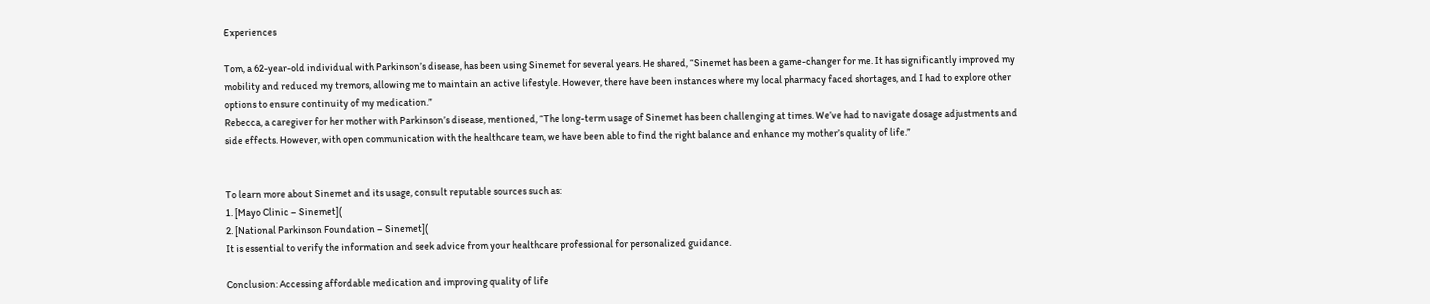Experiences

Tom, a 62-year-old individual with Parkinson’s disease, has been using Sinemet for several years. He shared, “Sinemet has been a game-changer for me. It has significantly improved my mobility and reduced my tremors, allowing me to maintain an active lifestyle. However, there have been instances where my local pharmacy faced shortages, and I had to explore other options to ensure continuity of my medication.”
Rebecca, a caregiver for her mother with Parkinson’s disease, mentioned, “The long-term usage of Sinemet has been challenging at times. We’ve had to navigate dosage adjustments and side effects. However, with open communication with the healthcare team, we have been able to find the right balance and enhance my mother’s quality of life.”


To learn more about Sinemet and its usage, consult reputable sources such as:
1. [Mayo Clinic – Sinemet](
2. [National Parkinson Foundation – Sinemet](
It is essential to verify the information and seek advice from your healthcare professional for personalized guidance.

Conclusion: Accessing affordable medication and improving quality of life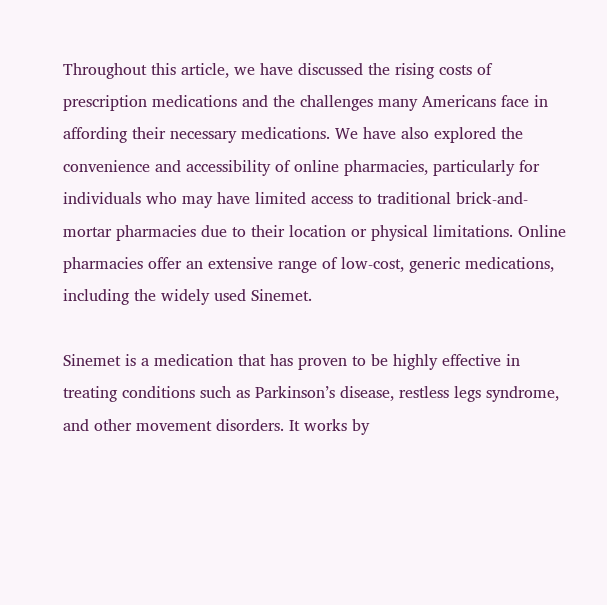Throughout this article, we have discussed the rising costs of prescription medications and the challenges many Americans face in affording their necessary medications. We have also explored the convenience and accessibility of online pharmacies, particularly for individuals who may have limited access to traditional brick-and-mortar pharmacies due to their location or physical limitations. Online pharmacies offer an extensive range of low-cost, generic medications, including the widely used Sinemet.

Sinemet is a medication that has proven to be highly effective in treating conditions such as Parkinson’s disease, restless legs syndrome, and other movement disorders. It works by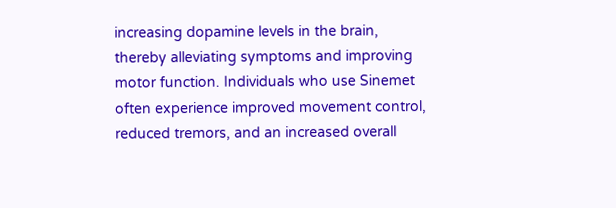increasing dopamine levels in the brain, thereby alleviating symptoms and improving motor function. Individuals who use Sinemet often experience improved movement control, reduced tremors, and an increased overall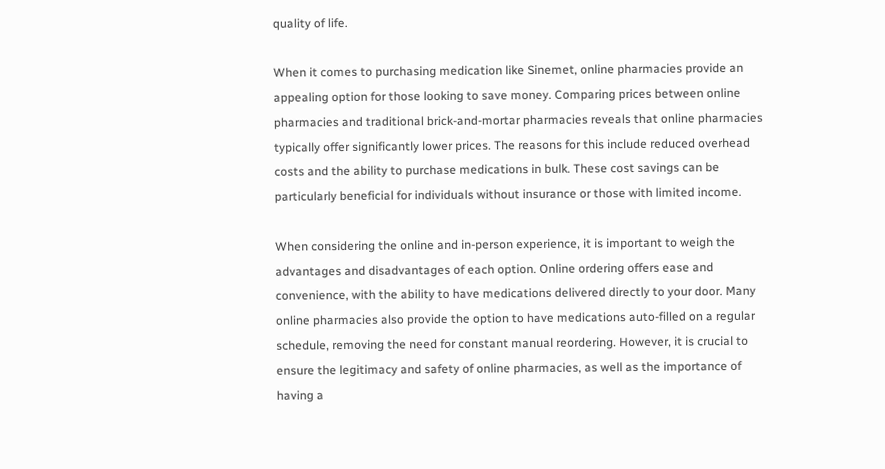quality of life.

When it comes to purchasing medication like Sinemet, online pharmacies provide an appealing option for those looking to save money. Comparing prices between online pharmacies and traditional brick-and-mortar pharmacies reveals that online pharmacies typically offer significantly lower prices. The reasons for this include reduced overhead costs and the ability to purchase medications in bulk. These cost savings can be particularly beneficial for individuals without insurance or those with limited income.

When considering the online and in-person experience, it is important to weigh the advantages and disadvantages of each option. Online ordering offers ease and convenience, with the ability to have medications delivered directly to your door. Many online pharmacies also provide the option to have medications auto-filled on a regular schedule, removing the need for constant manual reordering. However, it is crucial to ensure the legitimacy and safety of online pharmacies, as well as the importance of having a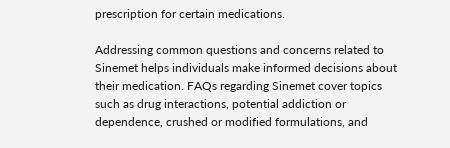prescription for certain medications.

Addressing common questions and concerns related to Sinemet helps individuals make informed decisions about their medication. FAQs regarding Sinemet cover topics such as drug interactions, potential addiction or dependence, crushed or modified formulations, and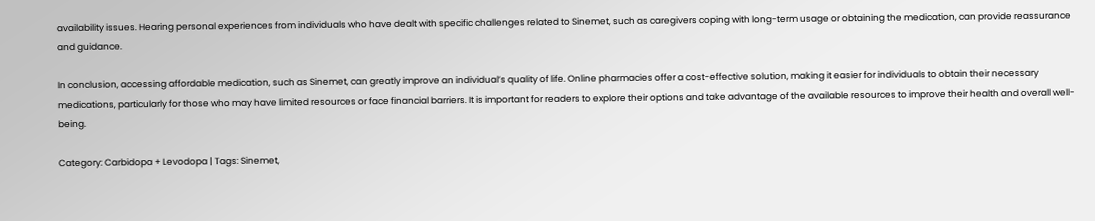availability issues. Hearing personal experiences from individuals who have dealt with specific challenges related to Sinemet, such as caregivers coping with long-term usage or obtaining the medication, can provide reassurance and guidance.

In conclusion, accessing affordable medication, such as Sinemet, can greatly improve an individual’s quality of life. Online pharmacies offer a cost-effective solution, making it easier for individuals to obtain their necessary medications, particularly for those who may have limited resources or face financial barriers. It is important for readers to explore their options and take advantage of the available resources to improve their health and overall well-being.

Category: Carbidopa + Levodopa | Tags: Sinemet,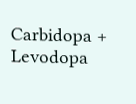Carbidopa + Levodopa